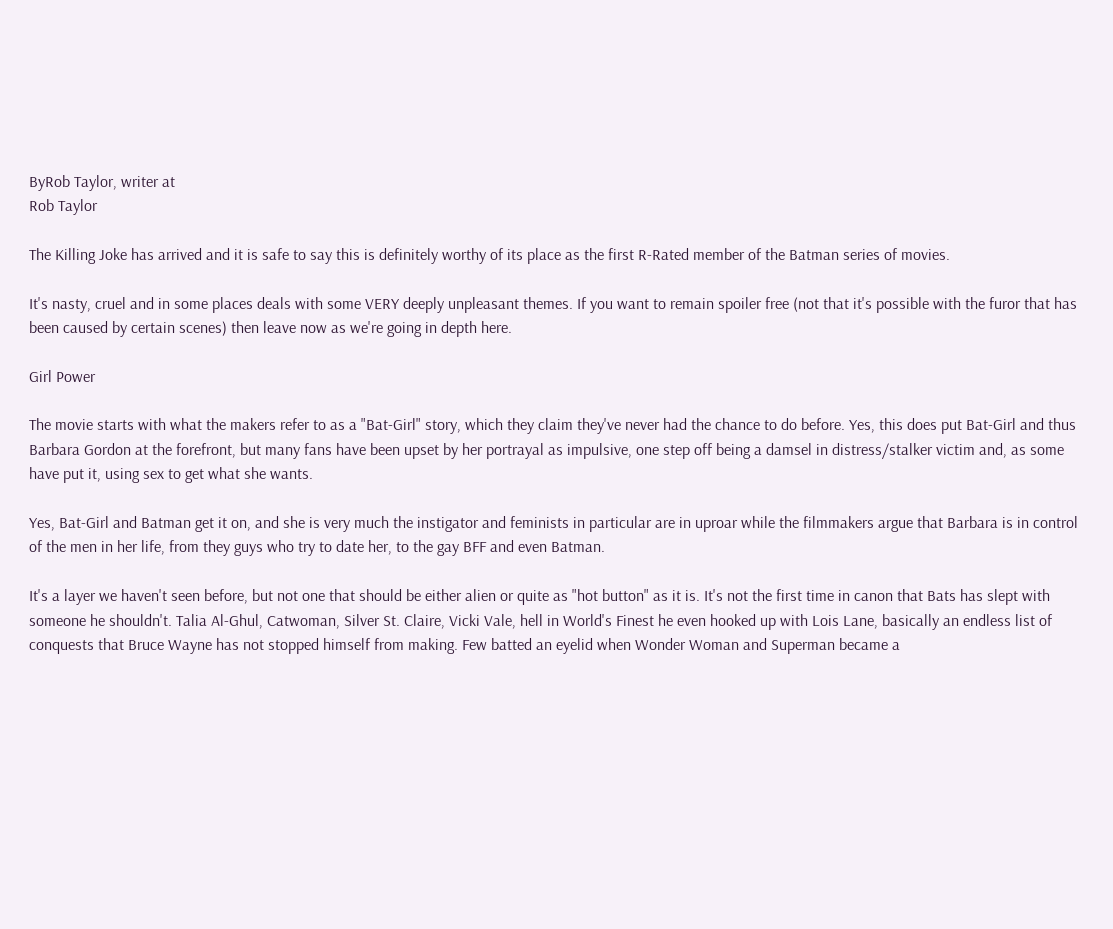ByRob Taylor, writer at
Rob Taylor

The Killing Joke has arrived and it is safe to say this is definitely worthy of its place as the first R-Rated member of the Batman series of movies.

It's nasty, cruel and in some places deals with some VERY deeply unpleasant themes. If you want to remain spoiler free (not that it's possible with the furor that has been caused by certain scenes) then leave now as we're going in depth here.

Girl Power

The movie starts with what the makers refer to as a "Bat-Girl" story, which they claim they've never had the chance to do before. Yes, this does put Bat-Girl and thus Barbara Gordon at the forefront, but many fans have been upset by her portrayal as impulsive, one step off being a damsel in distress/stalker victim and, as some have put it, using sex to get what she wants.

Yes, Bat-Girl and Batman get it on, and she is very much the instigator and feminists in particular are in uproar while the filmmakers argue that Barbara is in control of the men in her life, from they guys who try to date her, to the gay BFF and even Batman.

It's a layer we haven't seen before, but not one that should be either alien or quite as "hot button" as it is. It's not the first time in canon that Bats has slept with someone he shouldn't. Talia Al-Ghul, Catwoman, Silver St. Claire, Vicki Vale, hell in World's Finest he even hooked up with Lois Lane, basically an endless list of conquests that Bruce Wayne has not stopped himself from making. Few batted an eyelid when Wonder Woman and Superman became a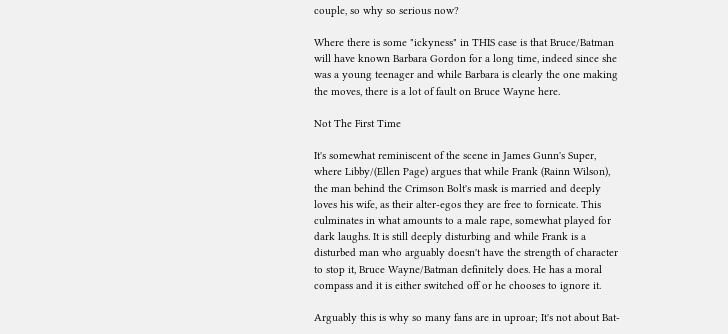couple, so why so serious now?

Where there is some "ickyness" in THIS case is that Bruce/Batman will have known Barbara Gordon for a long time, indeed since she was a young teenager and while Barbara is clearly the one making the moves, there is a lot of fault on Bruce Wayne here.

Not The First Time

It's somewhat reminiscent of the scene in James Gunn's Super, where Libby/(Ellen Page) argues that while Frank (Rainn Wilson), the man behind the Crimson Bolt's mask is married and deeply loves his wife, as their alter-egos they are free to fornicate. This culminates in what amounts to a male rape, somewhat played for dark laughs. It is still deeply disturbing and while Frank is a disturbed man who arguably doesn't have the strength of character to stop it, Bruce Wayne/Batman definitely does. He has a moral compass and it is either switched off or he chooses to ignore it.

Arguably this is why so many fans are in uproar; It's not about Bat-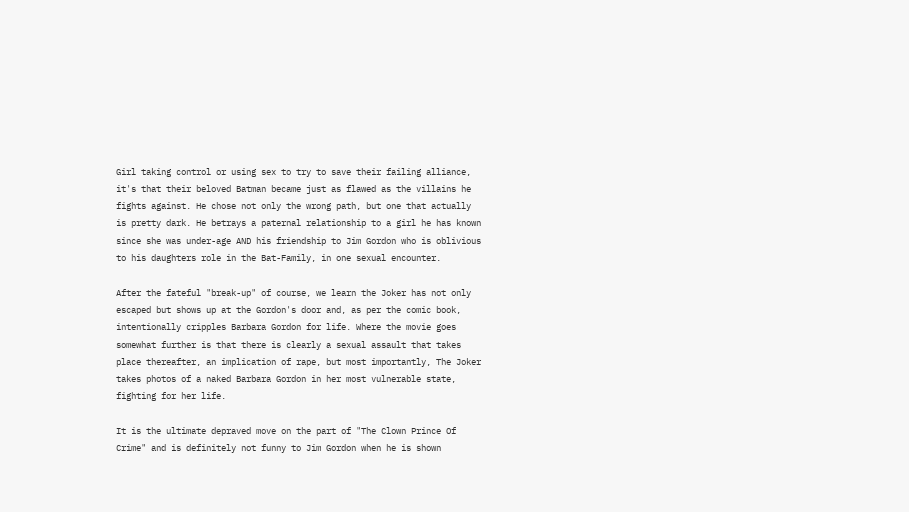Girl taking control or using sex to try to save their failing alliance, it's that their beloved Batman became just as flawed as the villains he fights against. He chose not only the wrong path, but one that actually is pretty dark. He betrays a paternal relationship to a girl he has known since she was under-age AND his friendship to Jim Gordon who is oblivious to his daughters role in the Bat-Family, in one sexual encounter.

After the fateful "break-up" of course, we learn the Joker has not only escaped but shows up at the Gordon's door and, as per the comic book, intentionally cripples Barbara Gordon for life. Where the movie goes somewhat further is that there is clearly a sexual assault that takes place thereafter, an implication of rape, but most importantly, The Joker takes photos of a naked Barbara Gordon in her most vulnerable state, fighting for her life.

It is the ultimate depraved move on the part of "The Clown Prince Of Crime" and is definitely not funny to Jim Gordon when he is shown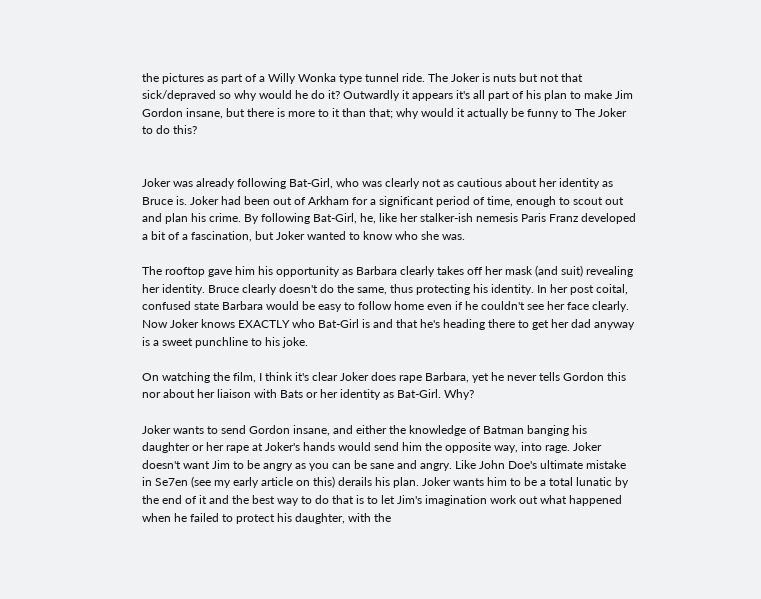the pictures as part of a Willy Wonka type tunnel ride. The Joker is nuts but not that sick/depraved so why would he do it? Outwardly it appears it's all part of his plan to make Jim Gordon insane, but there is more to it than that; why would it actually be funny to The Joker to do this?


Joker was already following Bat-Girl, who was clearly not as cautious about her identity as Bruce is. Joker had been out of Arkham for a significant period of time, enough to scout out and plan his crime. By following Bat-Girl, he, like her stalker-ish nemesis Paris Franz developed a bit of a fascination, but Joker wanted to know who she was.

The rooftop gave him his opportunity as Barbara clearly takes off her mask (and suit) revealing her identity. Bruce clearly doesn't do the same, thus protecting his identity. In her post coital, confused state Barbara would be easy to follow home even if he couldn't see her face clearly. Now Joker knows EXACTLY who Bat-Girl is and that he's heading there to get her dad anyway is a sweet punchline to his joke.

On watching the film, I think it's clear Joker does rape Barbara, yet he never tells Gordon this nor about her liaison with Bats or her identity as Bat-Girl. Why?

Joker wants to send Gordon insane, and either the knowledge of Batman banging his daughter or her rape at Joker's hands would send him the opposite way, into rage. Joker doesn't want Jim to be angry as you can be sane and angry. Like John Doe's ultimate mistake in Se7en (see my early article on this) derails his plan. Joker wants him to be a total lunatic by the end of it and the best way to do that is to let Jim's imagination work out what happened when he failed to protect his daughter, with the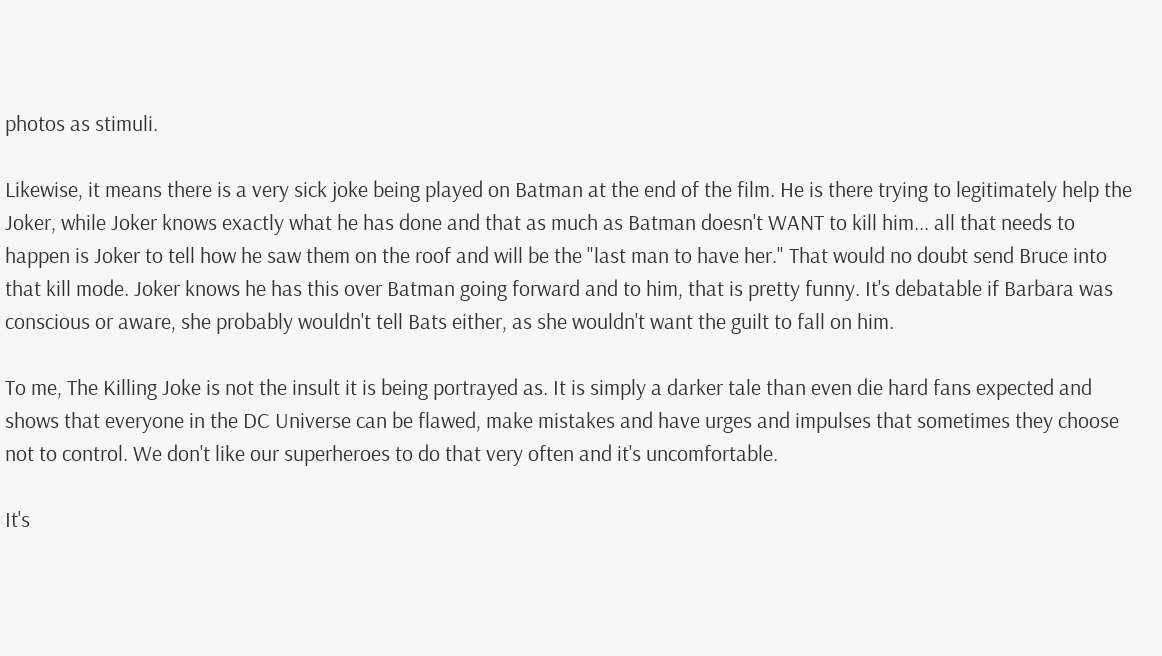photos as stimuli.

Likewise, it means there is a very sick joke being played on Batman at the end of the film. He is there trying to legitimately help the Joker, while Joker knows exactly what he has done and that as much as Batman doesn't WANT to kill him... all that needs to happen is Joker to tell how he saw them on the roof and will be the "last man to have her." That would no doubt send Bruce into that kill mode. Joker knows he has this over Batman going forward and to him, that is pretty funny. It's debatable if Barbara was conscious or aware, she probably wouldn't tell Bats either, as she wouldn't want the guilt to fall on him.

To me, The Killing Joke is not the insult it is being portrayed as. It is simply a darker tale than even die hard fans expected and shows that everyone in the DC Universe can be flawed, make mistakes and have urges and impulses that sometimes they choose not to control. We don't like our superheroes to do that very often and it's uncomfortable.

It's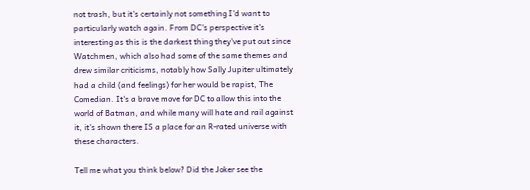not trash, but it's certainly not something I'd want to particularly watch again. From DC's perspective it's interesting as this is the darkest thing they've put out since Watchmen, which also had some of the same themes and drew similar criticisms, notably how Sally Jupiter ultimately had a child (and feelings) for her would be rapist, The Comedian. It's a brave move for DC to allow this into the world of Batman, and while many will hate and rail against it, it's shown there IS a place for an R-rated universe with these characters.

Tell me what you think below? Did the Joker see the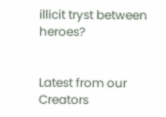illicit tryst between heroes?


Latest from our Creators